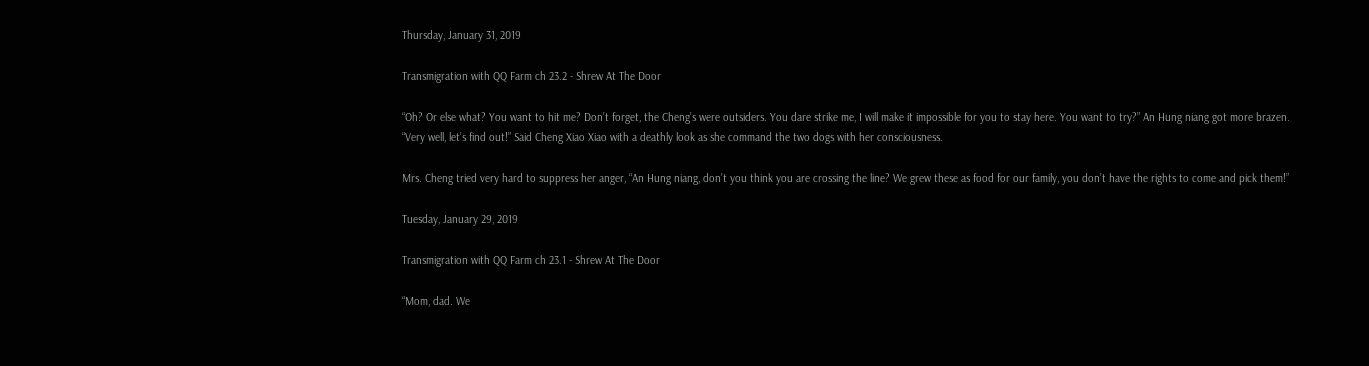Thursday, January 31, 2019

Transmigration with QQ Farm ch 23.2 - Shrew At The Door

“Oh? Or else what? You want to hit me? Don’t forget, the Cheng’s were outsiders. You dare strike me, I will make it impossible for you to stay here. You want to try?” An Hung niang got more brazen.
“Very well, let’s find out!” Said Cheng Xiao Xiao with a deathly look as she command the two dogs with her consciousness.

Mrs. Cheng tried very hard to suppress her anger, “An Hung niang, don’t you think you are crossing the line? We grew these as food for our family, you don’t have the rights to come and pick them!”

Tuesday, January 29, 2019

Transmigration with QQ Farm ch 23.1 - Shrew At The Door

“Mom, dad. We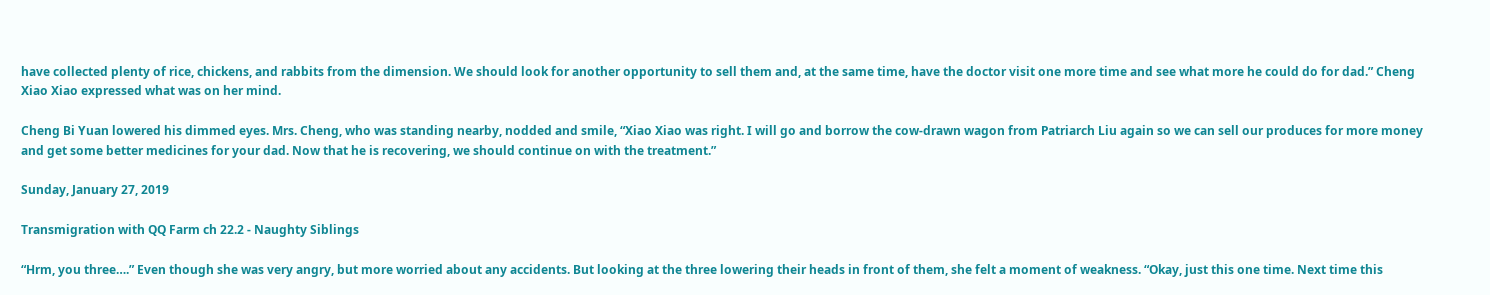have collected plenty of rice, chickens, and rabbits from the dimension. We should look for another opportunity to sell them and, at the same time, have the doctor visit one more time and see what more he could do for dad.” Cheng Xiao Xiao expressed what was on her mind.

Cheng Bi Yuan lowered his dimmed eyes. Mrs. Cheng, who was standing nearby, nodded and smile, “Xiao Xiao was right. I will go and borrow the cow-drawn wagon from Patriarch Liu again so we can sell our produces for more money and get some better medicines for your dad. Now that he is recovering, we should continue on with the treatment.”

Sunday, January 27, 2019

Transmigration with QQ Farm ch 22.2 - Naughty Siblings

“Hrm, you three….” Even though she was very angry, but more worried about any accidents. But looking at the three lowering their heads in front of them, she felt a moment of weakness. “Okay, just this one time. Next time this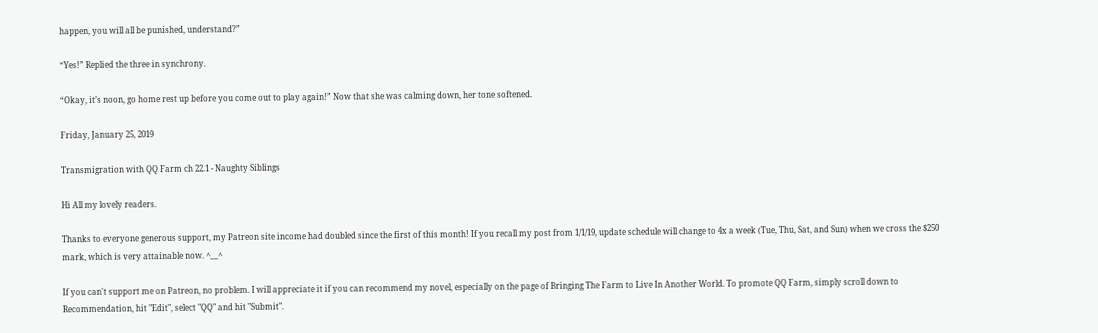happen, you will all be punished, understand?”

“Yes!” Replied the three in synchrony.

“Okay, it’s noon, go home rest up before you come out to play again!” Now that she was calming down, her tone softened.

Friday, January 25, 2019

Transmigration with QQ Farm ch 22.1 - Naughty Siblings

Hi All my lovely readers.

Thanks to everyone generous support, my Patreon site income had doubled since the first of this month! If you recall my post from 1/1/19, update schedule will change to 4x a week (Tue, Thu, Sat, and Sun) when we cross the $250 mark, which is very attainable now. ^__^

If you can't support me on Patreon, no problem. I will appreciate it if you can recommend my novel, especially on the page of Bringing The Farm to Live In Another World. To promote QQ Farm, simply scroll down to Recommendation, hit "Edit", select "QQ" and hit "Submit".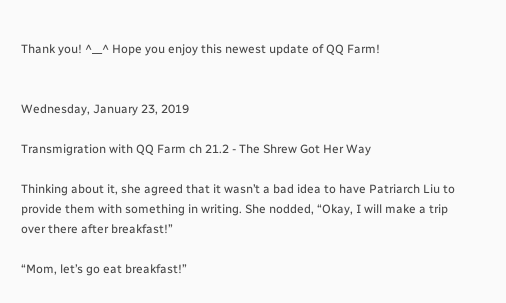Thank you! ^__^ Hope you enjoy this newest update of QQ Farm!


Wednesday, January 23, 2019

Transmigration with QQ Farm ch 21.2 - The Shrew Got Her Way

Thinking about it, she agreed that it wasn’t a bad idea to have Patriarch Liu to provide them with something in writing. She nodded, “Okay, I will make a trip over there after breakfast!”

“Mom, let’s go eat breakfast!”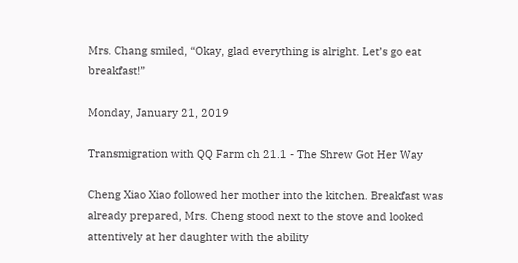Mrs. Chang smiled, “Okay, glad everything is alright. Let’s go eat breakfast!”

Monday, January 21, 2019

Transmigration with QQ Farm ch 21.1 - The Shrew Got Her Way

Cheng Xiao Xiao followed her mother into the kitchen. Breakfast was already prepared, Mrs. Cheng stood next to the stove and looked attentively at her daughter with the ability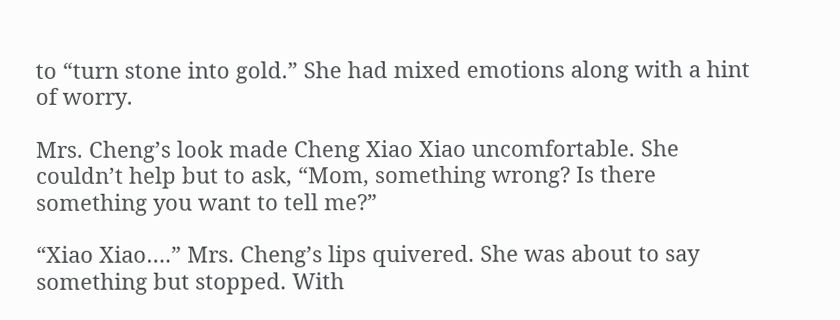to “turn stone into gold.” She had mixed emotions along with a hint of worry.

Mrs. Cheng’s look made Cheng Xiao Xiao uncomfortable. She couldn’t help but to ask, “Mom, something wrong? Is there something you want to tell me?”

“Xiao Xiao….” Mrs. Cheng’s lips quivered. She was about to say something but stopped. With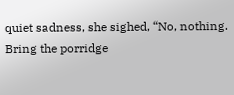quiet sadness, she sighed, “No, nothing. Bring the porridge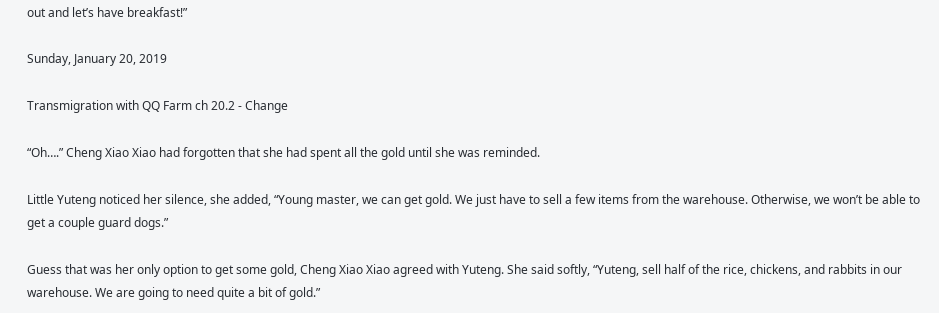out and let’s have breakfast!”

Sunday, January 20, 2019

Transmigration with QQ Farm ch 20.2 - Change

“Oh….” Cheng Xiao Xiao had forgotten that she had spent all the gold until she was reminded.

Little Yuteng noticed her silence, she added, “Young master, we can get gold. We just have to sell a few items from the warehouse. Otherwise, we won’t be able to get a couple guard dogs.”

Guess that was her only option to get some gold, Cheng Xiao Xiao agreed with Yuteng. She said softly, “Yuteng, sell half of the rice, chickens, and rabbits in our warehouse. We are going to need quite a bit of gold.”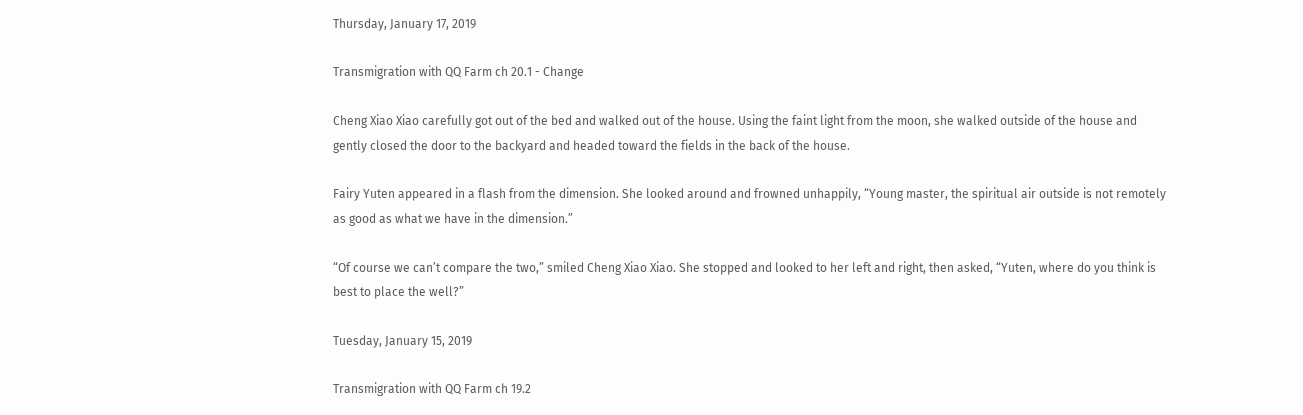Thursday, January 17, 2019

Transmigration with QQ Farm ch 20.1 - Change

Cheng Xiao Xiao carefully got out of the bed and walked out of the house. Using the faint light from the moon, she walked outside of the house and gently closed the door to the backyard and headed toward the fields in the back of the house.

Fairy Yuten appeared in a flash from the dimension. She looked around and frowned unhappily, “Young master, the spiritual air outside is not remotely as good as what we have in the dimension.”

“Of course we can’t compare the two,” smiled Cheng Xiao Xiao. She stopped and looked to her left and right, then asked, “Yuten, where do you think is best to place the well?”

Tuesday, January 15, 2019

Transmigration with QQ Farm ch 19.2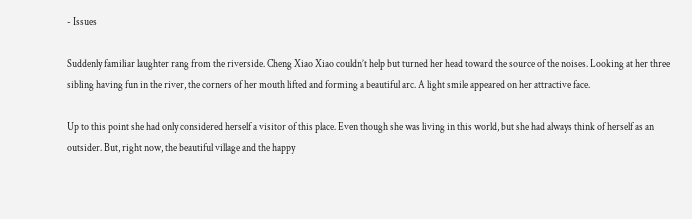- Issues

Suddenly familiar laughter rang from the riverside. Cheng Xiao Xiao couldn’t help but turned her head toward the source of the noises. Looking at her three sibling having fun in the river, the corners of her mouth lifted and forming a beautiful arc. A light smile appeared on her attractive face.

Up to this point she had only considered herself a visitor of this place. Even though she was living in this world, but she had always think of herself as an outsider. But, right now, the beautiful village and the happy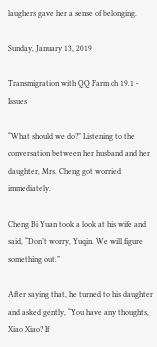laughers gave her a sense of belonging.

Sunday, January 13, 2019

Transmigration with QQ Farm ch 19.1 - Issues

“What should we do?” Listening to the conversation between her husband and her daughter, Mrs. Cheng got worried immediately.

Cheng Bi Yuan took a look at his wife and said, “Don’t worry, Yuqin. We will figure something out.”

After saying that, he turned to his daughter and asked gently, “You have any thoughts, Xiao Xiao? If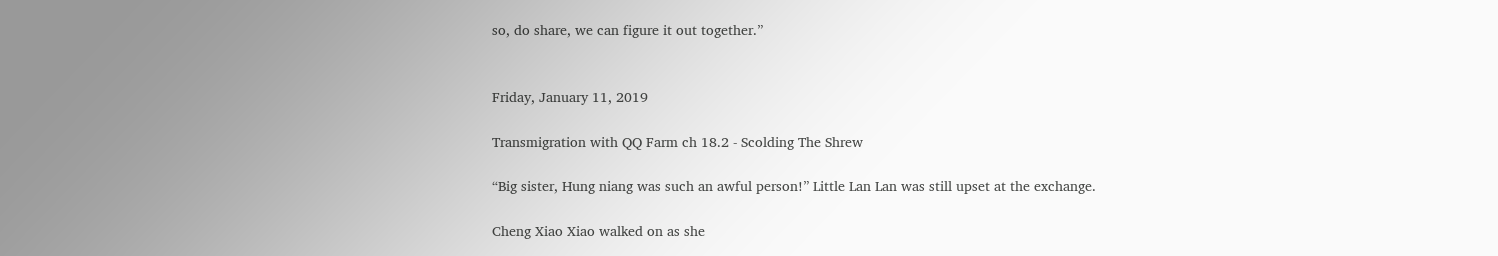so, do share, we can figure it out together.”


Friday, January 11, 2019

Transmigration with QQ Farm ch 18.2 - Scolding The Shrew

“Big sister, Hung niang was such an awful person!” Little Lan Lan was still upset at the exchange.

Cheng Xiao Xiao walked on as she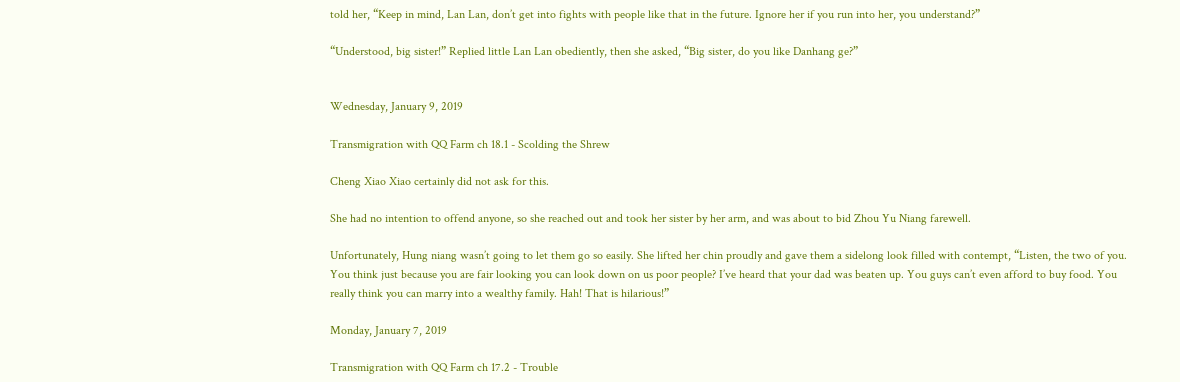told her, “Keep in mind, Lan Lan, don’t get into fights with people like that in the future. Ignore her if you run into her, you understand?”

“Understood, big sister!” Replied little Lan Lan obediently, then she asked, “Big sister, do you like Danhang ge?”


Wednesday, January 9, 2019

Transmigration with QQ Farm ch 18.1 - Scolding the Shrew

Cheng Xiao Xiao certainly did not ask for this.

She had no intention to offend anyone, so she reached out and took her sister by her arm, and was about to bid Zhou Yu Niang farewell.

Unfortunately, Hung niang wasn’t going to let them go so easily. She lifted her chin proudly and gave them a sidelong look filled with contempt, “Listen, the two of you. You think just because you are fair looking you can look down on us poor people? I’ve heard that your dad was beaten up. You guys can’t even afford to buy food. You really think you can marry into a wealthy family. Hah! That is hilarious!”

Monday, January 7, 2019

Transmigration with QQ Farm ch 17.2 - Trouble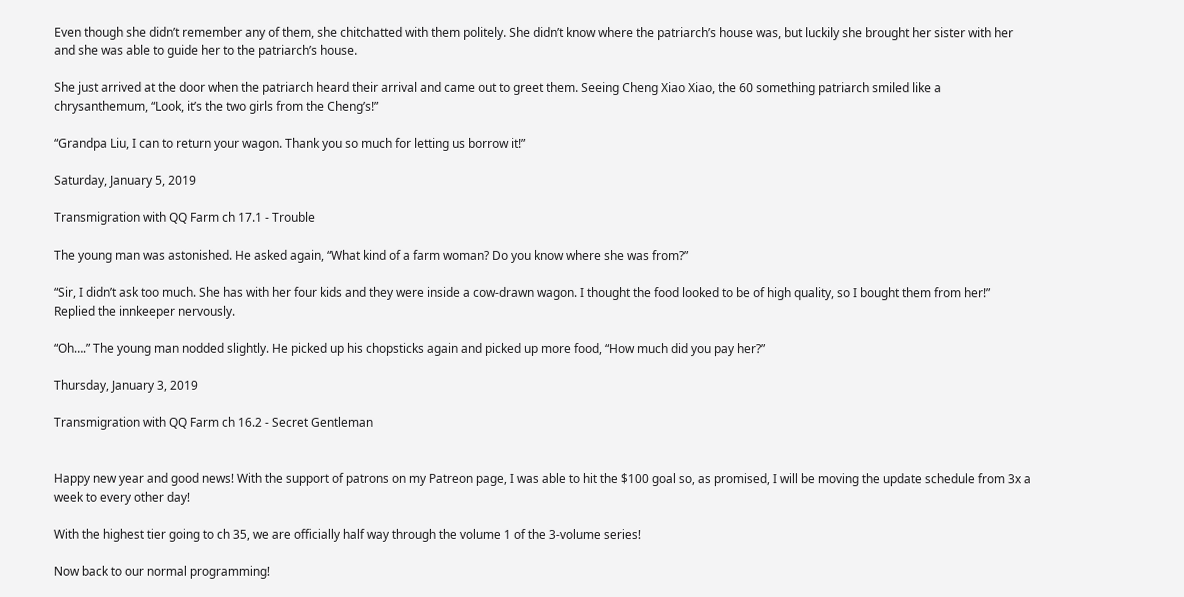Even though she didn’t remember any of them, she chitchatted with them politely. She didn’t know where the patriarch’s house was, but luckily she brought her sister with her and she was able to guide her to the patriarch’s house.

She just arrived at the door when the patriarch heard their arrival and came out to greet them. Seeing Cheng Xiao Xiao, the 60 something patriarch smiled like a chrysanthemum, “Look, it’s the two girls from the Cheng’s!”

“Grandpa Liu, I can to return your wagon. Thank you so much for letting us borrow it!”

Saturday, January 5, 2019

Transmigration with QQ Farm ch 17.1 - Trouble

The young man was astonished. He asked again, “What kind of a farm woman? Do you know where she was from?”

“Sir, I didn’t ask too much. She has with her four kids and they were inside a cow-drawn wagon. I thought the food looked to be of high quality, so I bought them from her!” Replied the innkeeper nervously.

“Oh….” The young man nodded slightly. He picked up his chopsticks again and picked up more food, “How much did you pay her?”

Thursday, January 3, 2019

Transmigration with QQ Farm ch 16.2 - Secret Gentleman


Happy new year and good news! With the support of patrons on my Patreon page, I was able to hit the $100 goal so, as promised, I will be moving the update schedule from 3x a week to every other day!

With the highest tier going to ch 35, we are officially half way through the volume 1 of the 3-volume series!

Now back to our normal programming!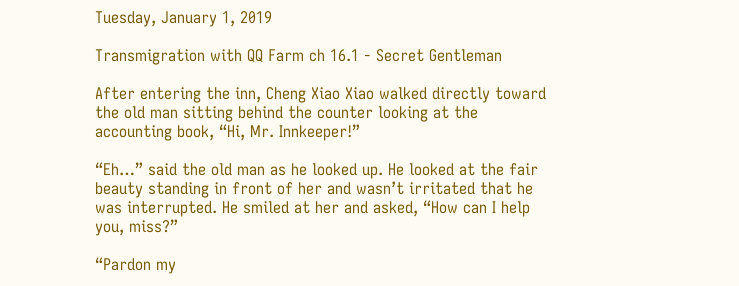Tuesday, January 1, 2019

Transmigration with QQ Farm ch 16.1 - Secret Gentleman

After entering the inn, Cheng Xiao Xiao walked directly toward the old man sitting behind the counter looking at the accounting book, “Hi, Mr. Innkeeper!”

“Eh…” said the old man as he looked up. He looked at the fair beauty standing in front of her and wasn’t irritated that he was interrupted. He smiled at her and asked, “How can I help you, miss?”

“Pardon my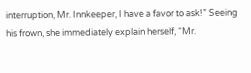interruption, Mr. Innkeeper, I have a favor to ask!” Seeing his frown, she immediately explain herself, “Mr.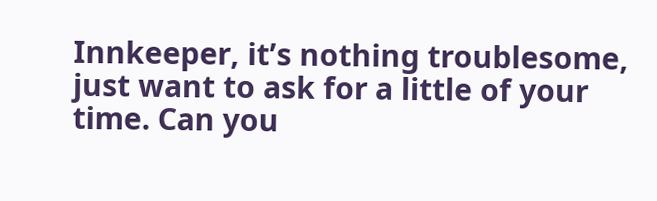Innkeeper, it’s nothing troublesome, just want to ask for a little of your time. Can you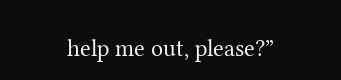help me out, please?”